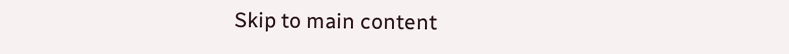Skip to main content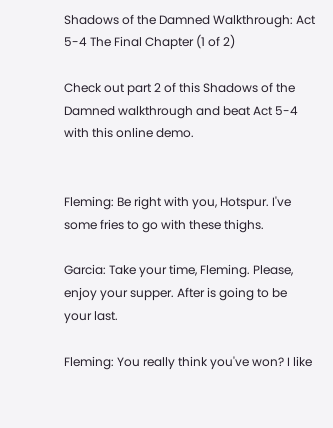Shadows of the Damned Walkthrough: Act 5-4 The Final Chapter (1 of 2)

Check out part 2 of this Shadows of the Damned walkthrough and beat Act 5-4 with this online demo.


Fleming: Be right with you, Hotspur. I've some fries to go with these thighs.

Garcia: Take your time, Fleming. Please, enjoy your supper. After is going to be your last.

Fleming: You really think you've won? I like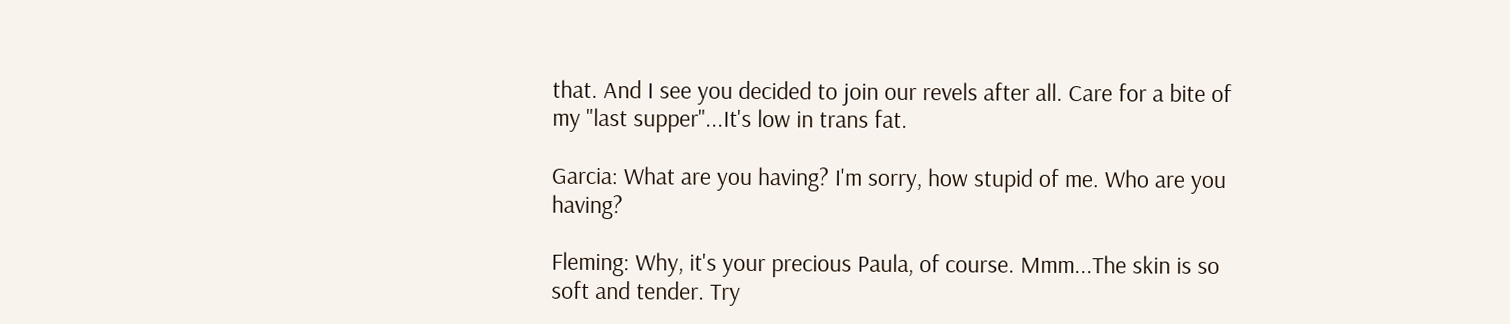that. And I see you decided to join our revels after all. Care for a bite of my "last supper"...It's low in trans fat.

Garcia: What are you having? I'm sorry, how stupid of me. Who are you having?

Fleming: Why, it's your precious Paula, of course. Mmm...The skin is so soft and tender. Try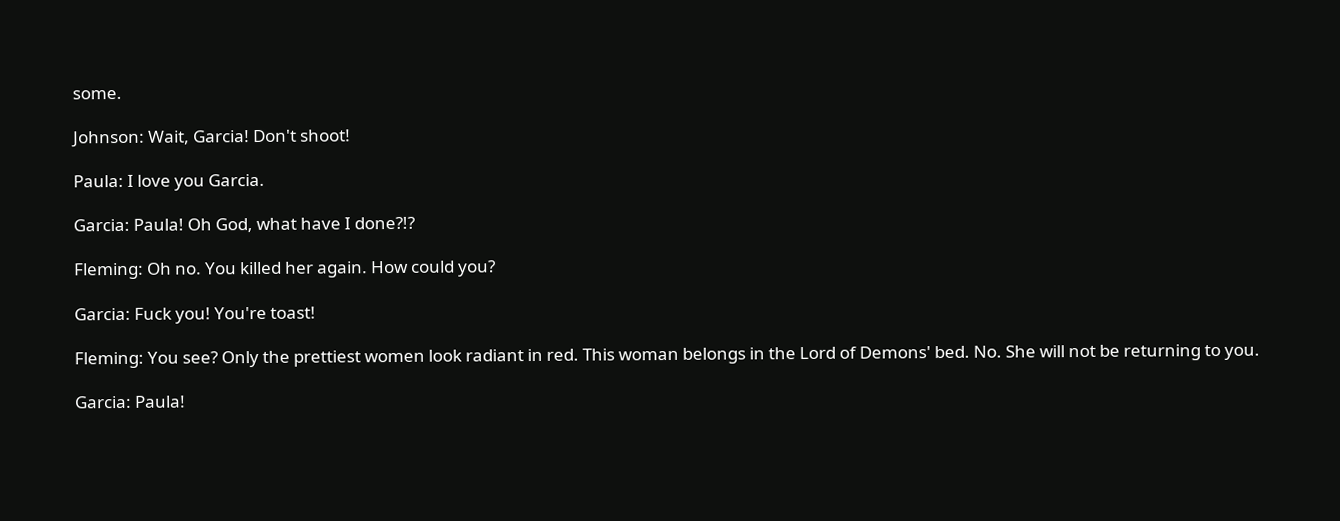some.

Johnson: Wait, Garcia! Don't shoot!

Paula: I love you Garcia.

Garcia: Paula! Oh God, what have I done?!?

Fleming: Oh no. You killed her again. How could you?

Garcia: Fuck you! You're toast!

Fleming: You see? Only the prettiest women look radiant in red. This woman belongs in the Lord of Demons' bed. No. She will not be returning to you.

Garcia: Paula!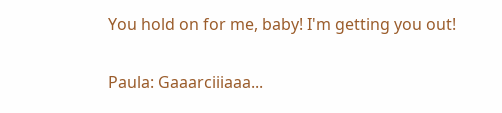You hold on for me, baby! I'm getting you out!

Paula: Gaaarciiiaaa...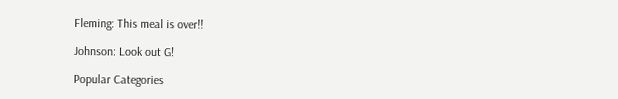Fleming: This meal is over!!

Johnson: Look out G!

Popular Categories